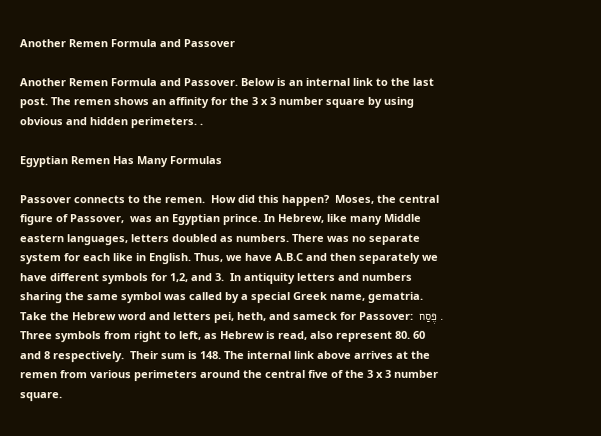Another Remen Formula and Passover

Another Remen Formula and Passover. Below is an internal link to the last post. The remen shows an affinity for the 3 x 3 number square by using obvious and hidden perimeters. .

Egyptian Remen Has Many Formulas

Passover connects to the remen.  How did this happen?  Moses, the central figure of Passover,  was an Egyptian prince. In Hebrew, like many Middle eastern languages, letters doubled as numbers. There was no separate system for each like in English. Thus, we have A.B.C and then separately we have different symbols for 1,2, and 3.  In antiquity letters and numbers sharing the same symbol was called by a special Greek name, gematria. Take the Hebrew word and letters pei, heth, and sameck for Passover:  פֶּסַח . Three symbols from right to left, as Hebrew is read, also represent 80. 60 and 8 respectively.  Their sum is 148. The internal link above arrives at the remen from various perimeters around the central five of the 3 x 3 number square.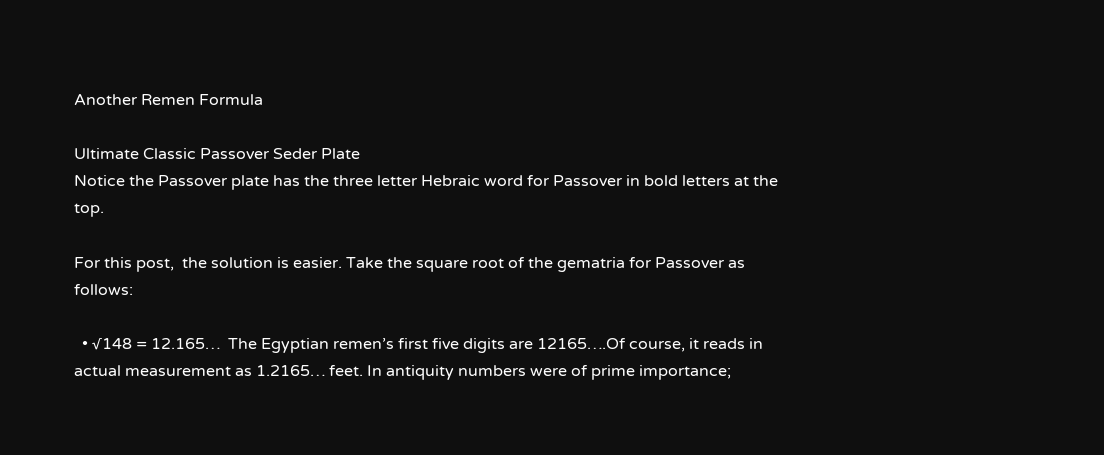Another Remen Formula

Ultimate Classic Passover Seder Plate
Notice the Passover plate has the three letter Hebraic word for Passover in bold letters at the top.

For this post,  the solution is easier. Take the square root of the gematria for Passover as follows:

  • √148 = 12.165…  The Egyptian remen’s first five digits are 12165….Of course, it reads in actual measurement as 1.2165… feet. In antiquity numbers were of prime importance;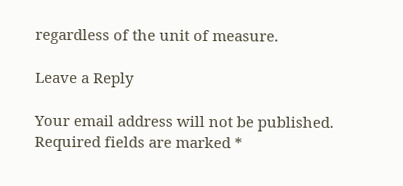regardless of the unit of measure.

Leave a Reply

Your email address will not be published. Required fields are marked *